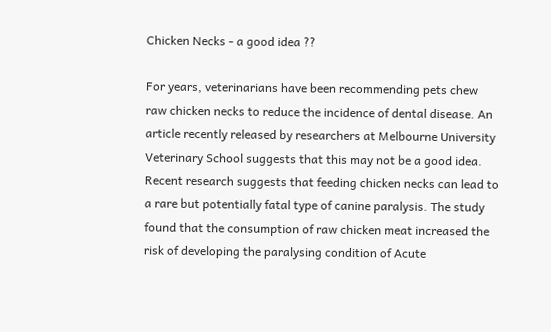Chicken Necks - a good idea ??

For years, veterinarians have been recommending pets chew raw chicken necks to reduce the incidence of dental disease. An article recently released by researchers at Melbourne University Veterinary School suggests that this may not be a good idea. Recent research suggests that feeding chicken necks can lead to a rare but potentially fatal type of canine paralysis. The study found that the consumption of raw chicken meat increased the risk of developing the paralysing condition of Acute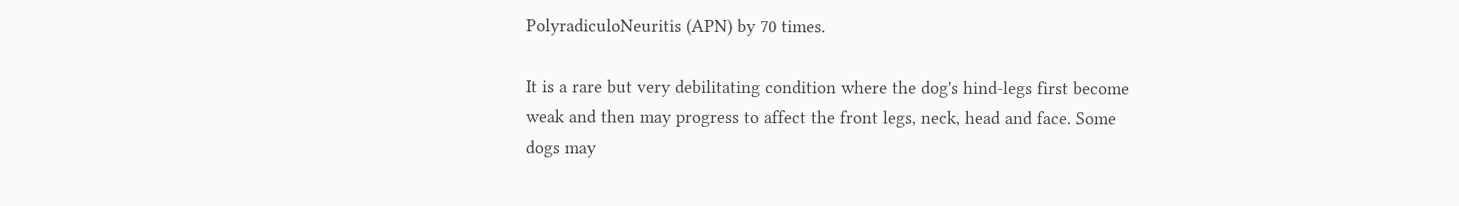PolyradiculoNeuritis (APN) by 70 times.

It is a rare but very debilitating condition where the dog's hind-legs first become weak and then may progress to affect the front legs, neck, head and face. Some dogs may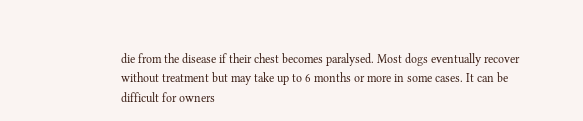die from the disease if their chest becomes paralysed. Most dogs eventually recover without treatment but may take up to 6 months or more in some cases. It can be difficult for owners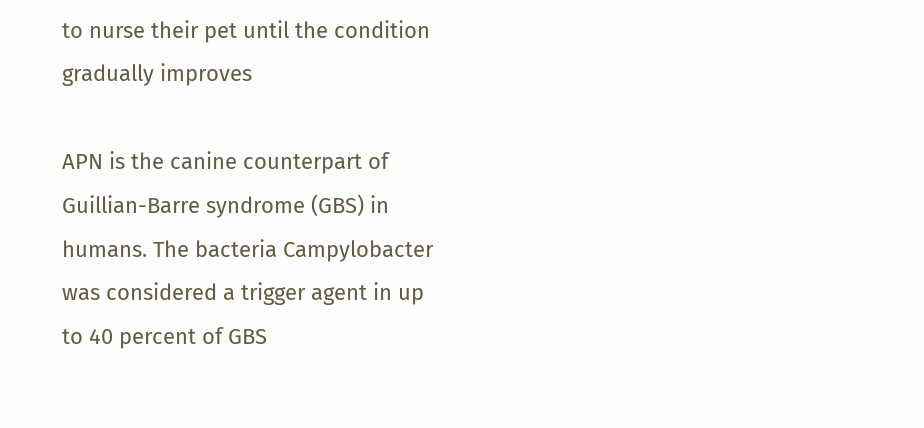to nurse their pet until the condition gradually improves

APN is the canine counterpart of Guillian-Barre syndrome (GBS) in humans. The bacteria Campylobacter was considered a trigger agent in up to 40 percent of GBS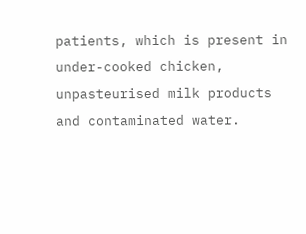patients, which is present in under-cooked chicken, unpasteurised milk products and contaminated water.